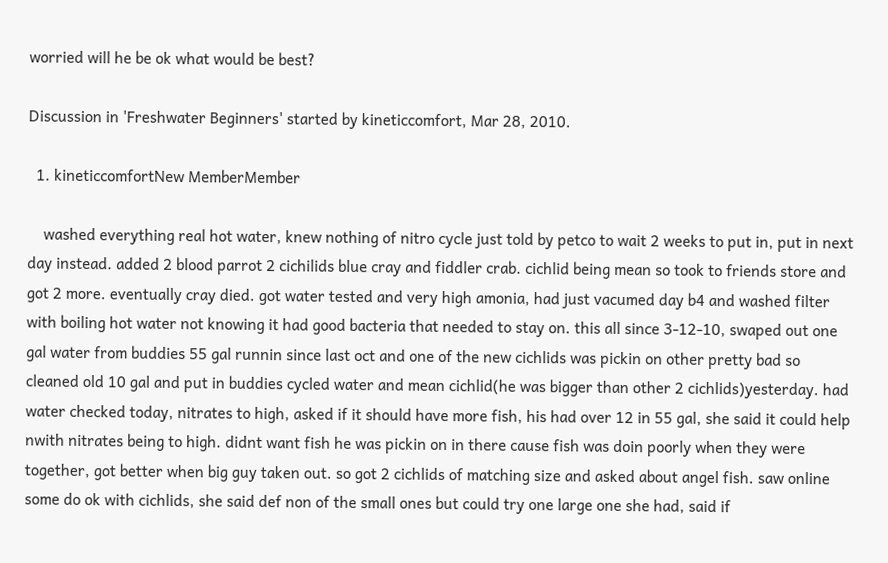worried will he be ok what would be best?

Discussion in 'Freshwater Beginners' started by kineticcomfort, Mar 28, 2010.

  1. kineticcomfortNew MemberMember

    washed everything real hot water, knew nothing of nitro cycle just told by petco to wait 2 weeks to put in, put in next day instead. added 2 blood parrot 2 cichilids blue cray and fiddler crab. cichlid being mean so took to friends store and got 2 more. eventually cray died. got water tested and very high amonia, had just vacumed day b4 and washed filter with boiling hot water not knowing it had good bacteria that needed to stay on. this all since 3-12-10, swaped out one gal water from buddies 55 gal runnin since last oct and one of the new cichlids was pickin on other pretty bad so cleaned old 10 gal and put in buddies cycled water and mean cichlid(he was bigger than other 2 cichlids)yesterday. had water checked today, nitrates to high, asked if it should have more fish, his had over 12 in 55 gal, she said it could help nwith nitrates being to high. didnt want fish he was pickin on in there cause fish was doin poorly when they were together, got better when big guy taken out. so got 2 cichlids of matching size and asked about angel fish. saw online some do ok with cichlids, she said def non of the small ones but could try one large one she had, said if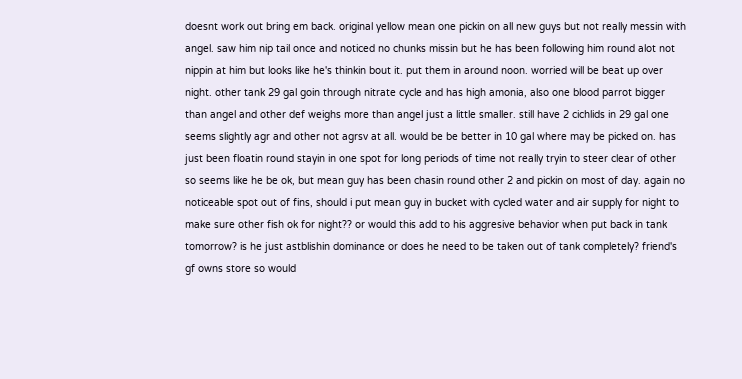doesnt work out bring em back. original yellow mean one pickin on all new guys but not really messin with angel. saw him nip tail once and noticed no chunks missin but he has been following him round alot not nippin at him but looks like he's thinkin bout it. put them in around noon. worried will be beat up over night. other tank 29 gal goin through nitrate cycle and has high amonia, also one blood parrot bigger than angel and other def weighs more than angel just a little smaller. still have 2 cichlids in 29 gal one seems slightly agr and other not agrsv at all. would be be better in 10 gal where may be picked on. has just been floatin round stayin in one spot for long periods of time not really tryin to steer clear of other so seems like he be ok, but mean guy has been chasin round other 2 and pickin on most of day. again no noticeable spot out of fins, should i put mean guy in bucket with cycled water and air supply for night to make sure other fish ok for night?? or would this add to his aggresive behavior when put back in tank tomorrow? is he just astblishin dominance or does he need to be taken out of tank completely? friend's gf owns store so would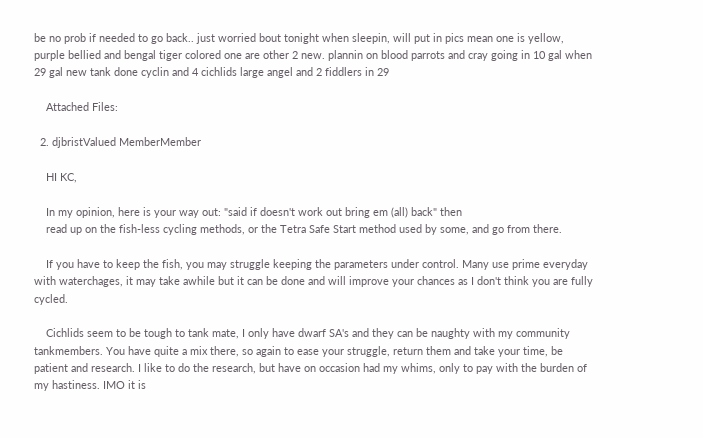be no prob if needed to go back.. just worried bout tonight when sleepin, will put in pics mean one is yellow, purple bellied and bengal tiger colored one are other 2 new. plannin on blood parrots and cray going in 10 gal when 29 gal new tank done cyclin and 4 cichlids large angel and 2 fiddlers in 29

    Attached Files:

  2. djbristValued MemberMember

    HI KC,

    In my opinion, here is your way out: "said if doesn't work out bring em (all) back" then
    read up on the fish-less cycling methods, or the Tetra Safe Start method used by some, and go from there.

    If you have to keep the fish, you may struggle keeping the parameters under control. Many use prime everyday with waterchages, it may take awhile but it can be done and will improve your chances as I don't think you are fully cycled.

    Cichlids seem to be tough to tank mate, I only have dwarf SA's and they can be naughty with my community tankmembers. You have quite a mix there, so again to ease your struggle, return them and take your time, be patient and research. I like to do the research, but have on occasion had my whims, only to pay with the burden of my hastiness. IMO it is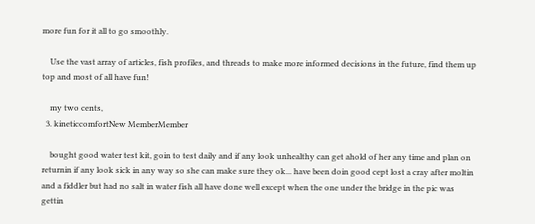more fun for it all to go smoothly.

    Use the vast array of articles, fish profiles, and threads to make more informed decisions in the future, find them up top and most of all have fun!

    my two cents,
  3. kineticcomfortNew MemberMember

    bought good water test kit, goin to test daily and if any look unhealthy can get ahold of her any time and plan on returnin if any look sick in any way so she can make sure they ok... have been doin good cept lost a cray after moltin and a fiddler but had no salt in water fish all have done well except when the one under the bridge in the pic was gettin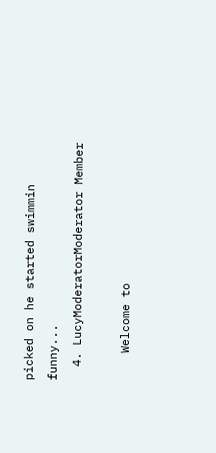picked on he started swimmin funny...
  4. LucyModeratorModerator Member

    Welcome to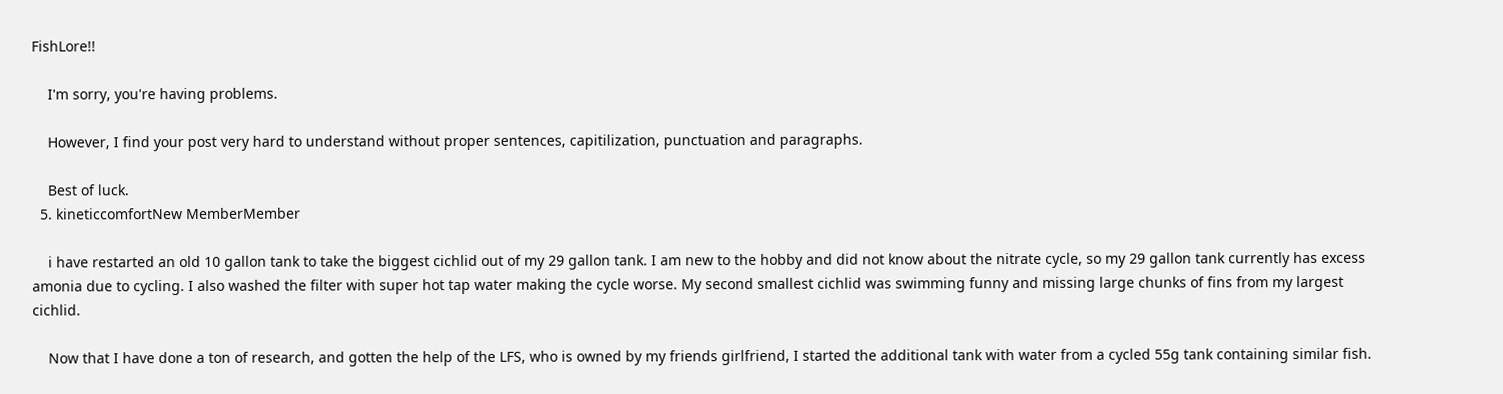FishLore!!

    I'm sorry, you're having problems.

    However, I find your post very hard to understand without proper sentences, capitilization, punctuation and paragraphs.

    Best of luck.
  5. kineticcomfortNew MemberMember

    i have restarted an old 10 gallon tank to take the biggest cichlid out of my 29 gallon tank. I am new to the hobby and did not know about the nitrate cycle, so my 29 gallon tank currently has excess amonia due to cycling. I also washed the filter with super hot tap water making the cycle worse. My second smallest cichlid was swimming funny and missing large chunks of fins from my largest cichlid.

    Now that I have done a ton of research, and gotten the help of the LFS, who is owned by my friends girlfriend, I started the additional tank with water from a cycled 55g tank containing similar fish.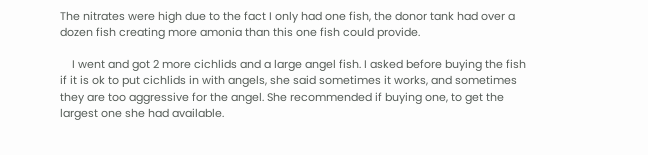The nitrates were high due to the fact I only had one fish, the donor tank had over a dozen fish creating more amonia than this one fish could provide.

    I went and got 2 more cichlids and a large angel fish. I asked before buying the fish if it is ok to put cichlids in with angels, she said sometimes it works, and sometimes they are too aggressive for the angel. She recommended if buying one, to get the largest one she had available.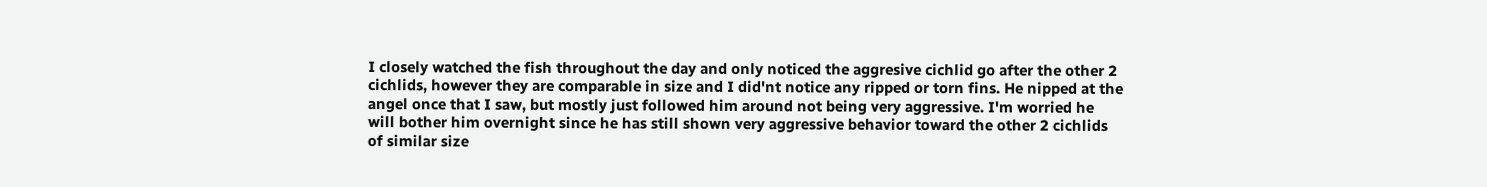I closely watched the fish throughout the day and only noticed the aggresive cichlid go after the other 2 cichlids, however they are comparable in size and I did'nt notice any ripped or torn fins. He nipped at the angel once that I saw, but mostly just followed him around not being very aggressive. I'm worried he will bother him overnight since he has still shown very aggressive behavior toward the other 2 cichlids of similar size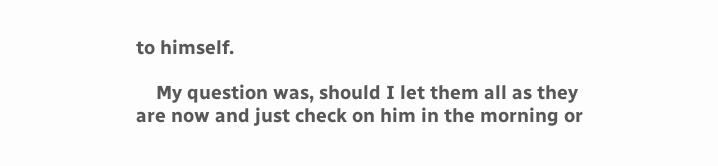to himself.

    My question was, should I let them all as they are now and just check on him in the morning or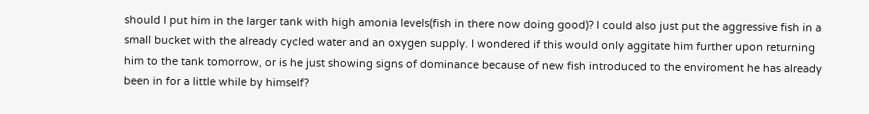should I put him in the larger tank with high amonia levels(fish in there now doing good)? I could also just put the aggressive fish in a small bucket with the already cycled water and an oxygen supply. I wondered if this would only aggitate him further upon returning him to the tank tomorrow, or is he just showing signs of dominance because of new fish introduced to the enviroment he has already been in for a little while by himself?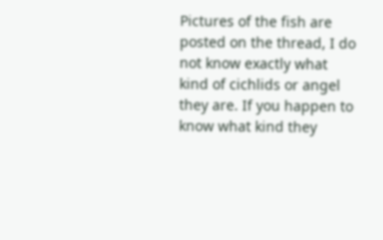Pictures of the fish are posted on the thread, I do not know exactly what kind of cichlids or angel they are. If you happen to know what kind they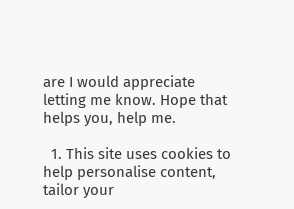are I would appreciate letting me know. Hope that helps you, help me.

  1. This site uses cookies to help personalise content, tailor your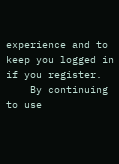experience and to keep you logged in if you register.
    By continuing to use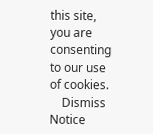this site, you are consenting to our use of cookies.
    Dismiss Notice